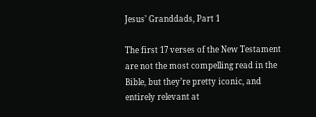Jesus’ Granddads, Part 1

The first 17 verses of the New Testament are not the most compelling read in the Bible, but they’re pretty iconic, and entirely relevant at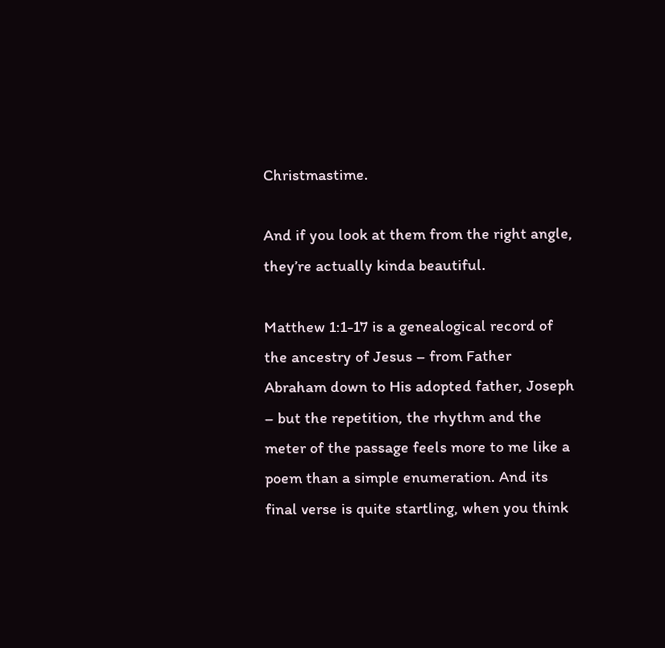Christmastime.

And if you look at them from the right angle, they’re actually kinda beautiful.

Matthew 1:1-17 is a genealogical record of the ancestry of Jesus – from Father Abraham down to His adopted father, Joseph – but the repetition, the rhythm and the meter of the passage feels more to me like a poem than a simple enumeration. And its final verse is quite startling, when you think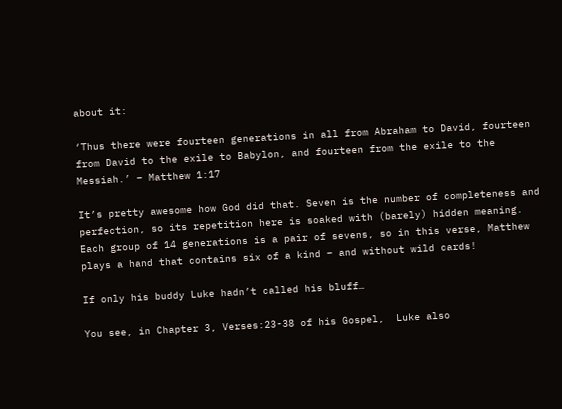about it:

‘Thus there were fourteen generations in all from Abraham to David, fourteen from David to the exile to Babylon, and fourteen from the exile to the Messiah.’ – Matthew 1:17

It’s pretty awesome how God did that. Seven is the number of completeness and perfection, so its repetition here is soaked with (barely) hidden meaning. Each group of 14 generations is a pair of sevens, so in this verse, Matthew plays a hand that contains six of a kind – and without wild cards!

If only his buddy Luke hadn’t called his bluff…

You see, in Chapter 3, Verses:23-38 of his Gospel,  Luke also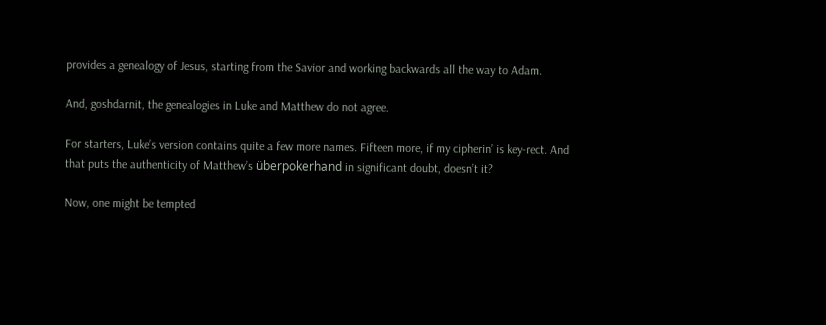provides a genealogy of Jesus, starting from the Savior and working backwards all the way to Adam.

And, goshdarnit, the genealogies in Luke and Matthew do not agree.

For starters, Luke’s version contains quite a few more names. Fifteen more, if my cipherin’ is key-rect. And that puts the authenticity of Matthew’s überpokerhand in significant doubt, doesn’t it?

Now, one might be tempted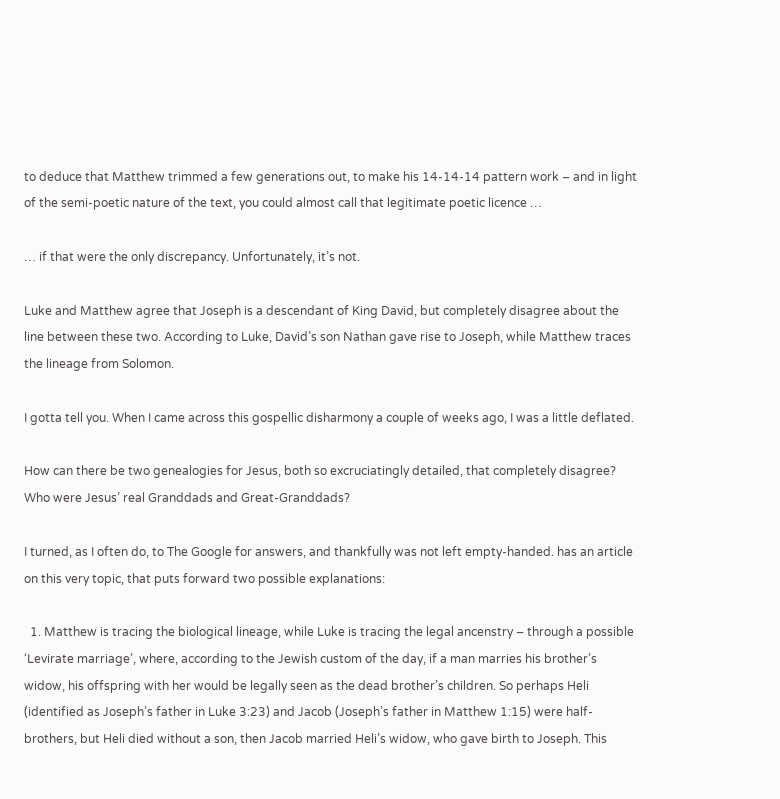to deduce that Matthew trimmed a few generations out, to make his 14-14-14 pattern work – and in light of the semi-poetic nature of the text, you could almost call that legitimate poetic licence …

… if that were the only discrepancy. Unfortunately, it’s not.

Luke and Matthew agree that Joseph is a descendant of King David, but completely disagree about the line between these two. According to Luke, David’s son Nathan gave rise to Joseph, while Matthew traces the lineage from Solomon.

I gotta tell you. When I came across this gospellic disharmony a couple of weeks ago, I was a little deflated.

How can there be two genealogies for Jesus, both so excruciatingly detailed, that completely disagree? Who were Jesus’ real Granddads and Great-Granddads?

I turned, as I often do, to The Google for answers, and thankfully was not left empty-handed. has an article on this very topic, that puts forward two possible explanations:

  1. Matthew is tracing the biological lineage, while Luke is tracing the legal ancenstry – through a possible ‘Levirate marriage’, where, according to the Jewish custom of the day, if a man marries his brother’s widow, his offspring with her would be legally seen as the dead brother’s children. So perhaps Heli (identified as Joseph’s father in Luke 3:23) and Jacob (Joseph’s father in Matthew 1:15) were half-brothers, but Heli died without a son, then Jacob married Heli’s widow, who gave birth to Joseph. This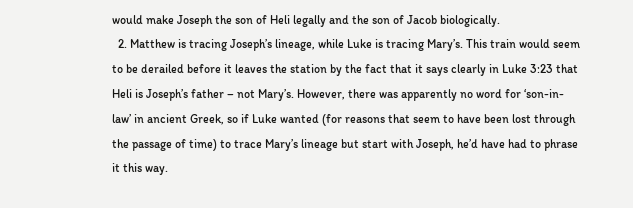would make Joseph the son of Heli legally and the son of Jacob biologically.
  2. Matthew is tracing Joseph’s lineage, while Luke is tracing Mary’s. This train would seem to be derailed before it leaves the station by the fact that it says clearly in Luke 3:23 that Heli is Joseph’s father – not Mary’s. However, there was apparently no word for ‘son-in-law’ in ancient Greek, so if Luke wanted (for reasons that seem to have been lost through the passage of time) to trace Mary’s lineage but start with Joseph, he’d have had to phrase it this way.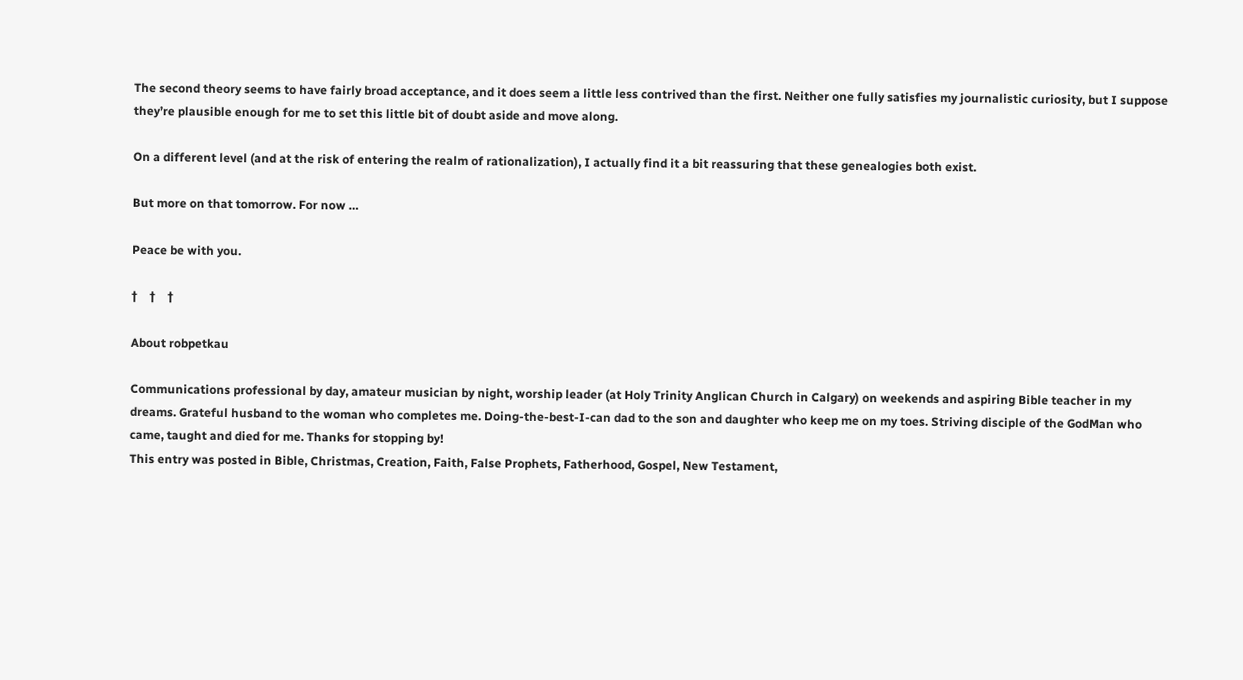The second theory seems to have fairly broad acceptance, and it does seem a little less contrived than the first. Neither one fully satisfies my journalistic curiosity, but I suppose they’re plausible enough for me to set this little bit of doubt aside and move along.

On a different level (and at the risk of entering the realm of rationalization), I actually find it a bit reassuring that these genealogies both exist.

But more on that tomorrow. For now …

Peace be with you.

†    †    †

About robpetkau

Communications professional by day, amateur musician by night, worship leader (at Holy Trinity Anglican Church in Calgary) on weekends and aspiring Bible teacher in my dreams. Grateful husband to the woman who completes me. Doing-the-best-I-can dad to the son and daughter who keep me on my toes. Striving disciple of the GodMan who came, taught and died for me. Thanks for stopping by!
This entry was posted in Bible, Christmas, Creation, Faith, False Prophets, Fatherhood, Gospel, New Testament,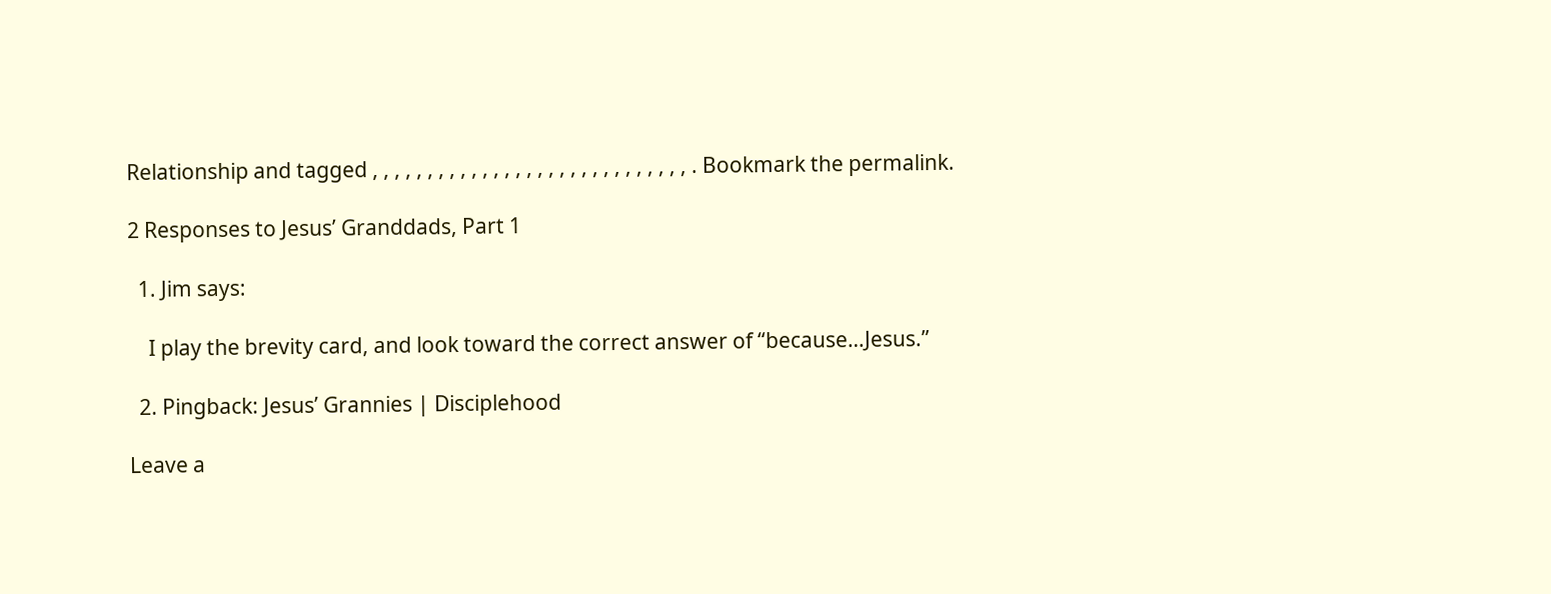Relationship and tagged , , , , , , , , , , , , , , , , , , , , , , , , , , , , , . Bookmark the permalink.

2 Responses to Jesus’ Granddads, Part 1

  1. Jim says:

    I play the brevity card, and look toward the correct answer of “because…Jesus.”

  2. Pingback: Jesus’ Grannies | Disciplehood

Leave a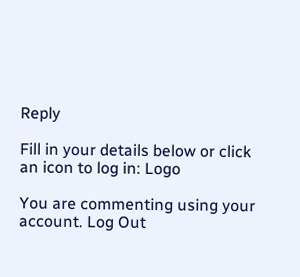Reply

Fill in your details below or click an icon to log in: Logo

You are commenting using your account. Log Out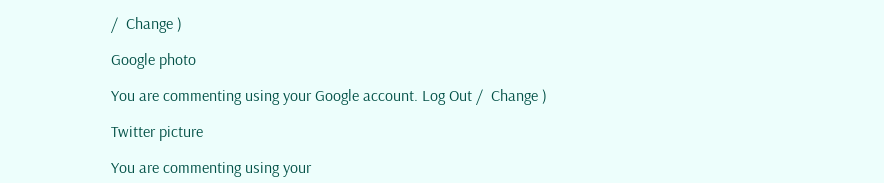/  Change )

Google photo

You are commenting using your Google account. Log Out /  Change )

Twitter picture

You are commenting using your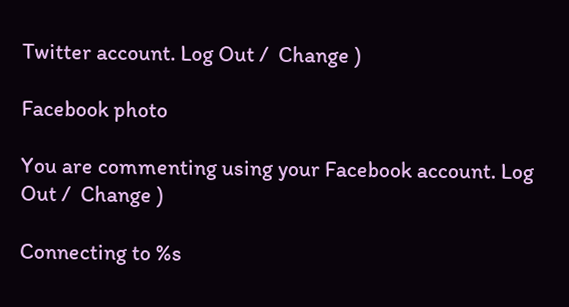Twitter account. Log Out /  Change )

Facebook photo

You are commenting using your Facebook account. Log Out /  Change )

Connecting to %s